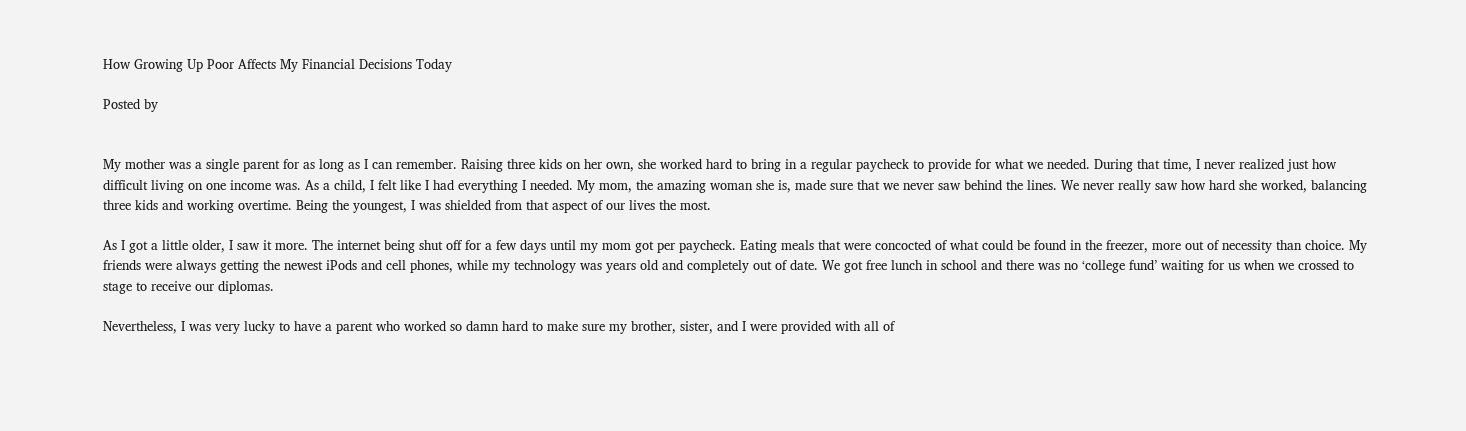How Growing Up Poor Affects My Financial Decisions Today

Posted by


My mother was a single parent for as long as I can remember. Raising three kids on her own, she worked hard to bring in a regular paycheck to provide for what we needed. During that time, I never realized just how difficult living on one income was. As a child, I felt like I had everything I needed. My mom, the amazing woman she is, made sure that we never saw behind the lines. We never really saw how hard she worked, balancing three kids and working overtime. Being the youngest, I was shielded from that aspect of our lives the most.

As I got a little older, I saw it more. The internet being shut off for a few days until my mom got per paycheck. Eating meals that were concocted of what could be found in the freezer, more out of necessity than choice. My friends were always getting the newest iPods and cell phones, while my technology was years old and completely out of date. We got free lunch in school and there was no ‘college fund’ waiting for us when we crossed to stage to receive our diplomas.

Nevertheless, I was very lucky to have a parent who worked so damn hard to make sure my brother, sister, and I were provided with all of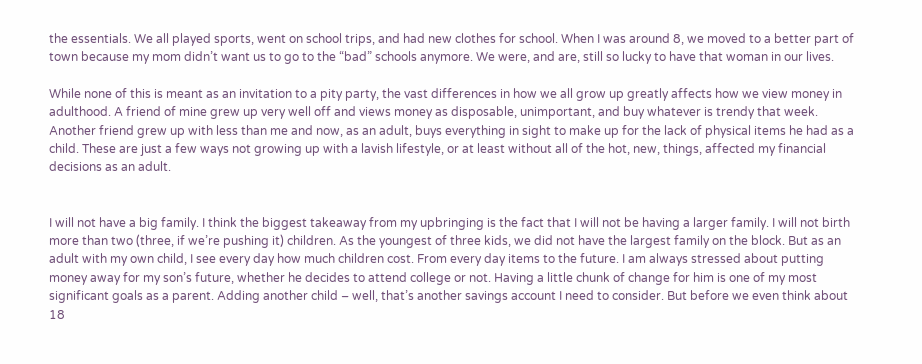the essentials. We all played sports, went on school trips, and had new clothes for school. When I was around 8, we moved to a better part of town because my mom didn’t want us to go to the “bad” schools anymore. We were, and are, still so lucky to have that woman in our lives.

While none of this is meant as an invitation to a pity party, the vast differences in how we all grow up greatly affects how we view money in adulthood. A friend of mine grew up very well off and views money as disposable, unimportant, and buy whatever is trendy that week. Another friend grew up with less than me and now, as an adult, buys everything in sight to make up for the lack of physical items he had as a child. These are just a few ways not growing up with a lavish lifestyle, or at least without all of the hot, new, things, affected my financial decisions as an adult.


I will not have a big family. I think the biggest takeaway from my upbringing is the fact that I will not be having a larger family. I will not birth more than two (three, if we’re pushing it) children. As the youngest of three kids, we did not have the largest family on the block. But as an adult with my own child, I see every day how much children cost. From every day items to the future. I am always stressed about putting money away for my son’s future, whether he decides to attend college or not. Having a little chunk of change for him is one of my most significant goals as a parent. Adding another child – well, that’s another savings account I need to consider. But before we even think about 18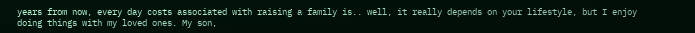years from now, every day costs associated with raising a family is.. well, it really depends on your lifestyle, but I enjoy doing things with my loved ones. My son,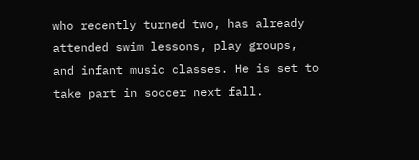who recently turned two, has already attended swim lessons, play groups, and infant music classes. He is set to take part in soccer next fall.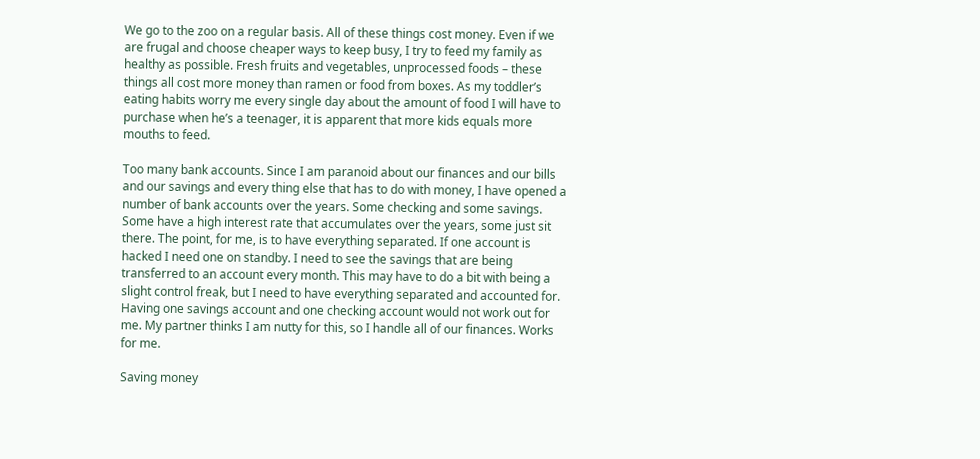We go to the zoo on a regular basis. All of these things cost money. Even if we are frugal and choose cheaper ways to keep busy, I try to feed my family as healthy as possible. Fresh fruits and vegetables, unprocessed foods – these things all cost more money than ramen or food from boxes. As my toddler’s eating habits worry me every single day about the amount of food I will have to purchase when he’s a teenager, it is apparent that more kids equals more mouths to feed.

Too many bank accounts. Since I am paranoid about our finances and our bills and our savings and every thing else that has to do with money, I have opened a number of bank accounts over the years. Some checking and some savings. Some have a high interest rate that accumulates over the years, some just sit there. The point, for me, is to have everything separated. If one account is hacked I need one on standby. I need to see the savings that are being transferred to an account every month. This may have to do a bit with being a slight control freak, but I need to have everything separated and accounted for. Having one savings account and one checking account would not work out for me. My partner thinks I am nutty for this, so I handle all of our finances. Works for me.

Saving money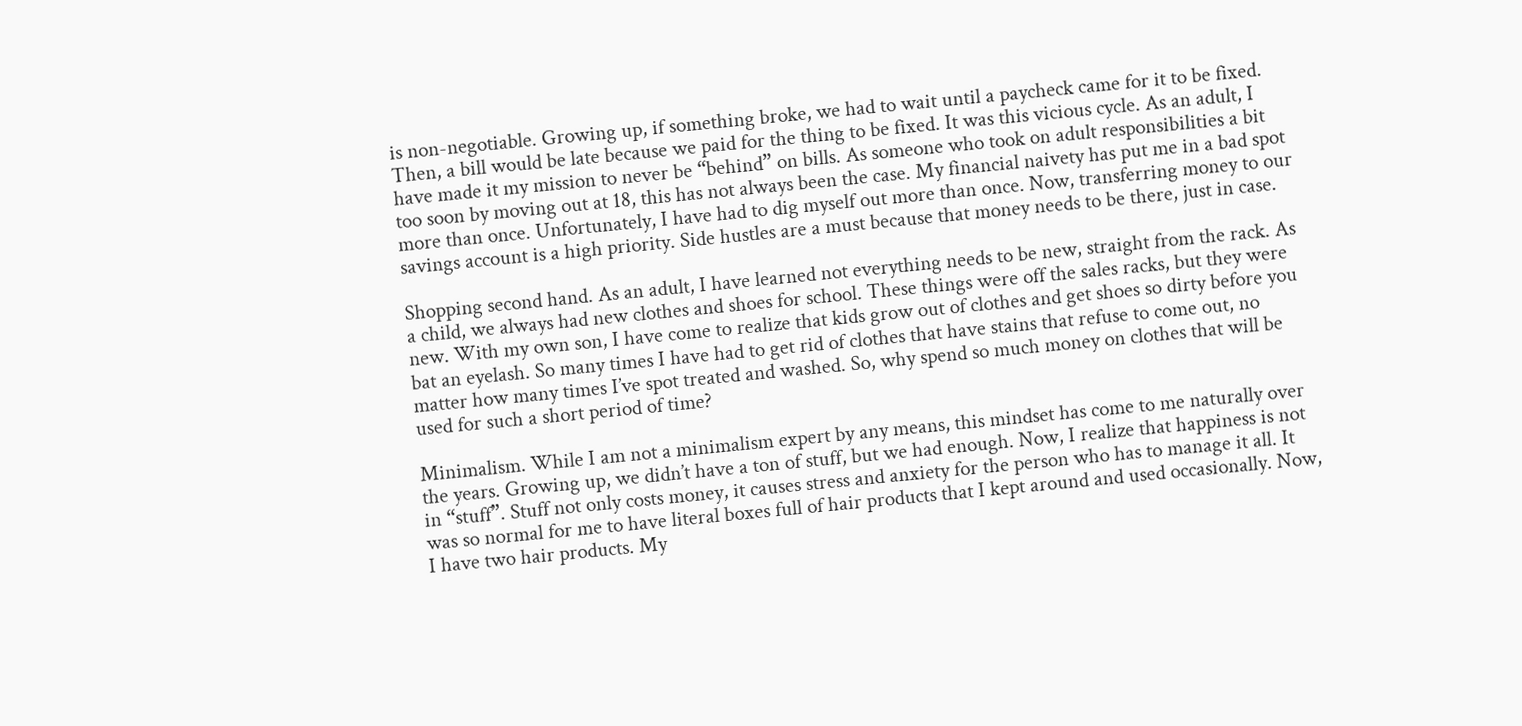is non-negotiable. Growing up, if something broke, we had to wait until a paycheck came for it to be fixed. Then, a bill would be late because we paid for the thing to be fixed. It was this vicious cycle. As an adult, I have made it my mission to never be “behind” on bills. As someone who took on adult responsibilities a bit too soon by moving out at 18, this has not always been the case. My financial naivety has put me in a bad spot more than once. Unfortunately, I have had to dig myself out more than once. Now, transferring money to our savings account is a high priority. Side hustles are a must because that money needs to be there, just in case.

Shopping second hand. As an adult, I have learned not everything needs to be new, straight from the rack. As a child, we always had new clothes and shoes for school. These things were off the sales racks, but they were new. With my own son, I have come to realize that kids grow out of clothes and get shoes so dirty before you bat an eyelash. So many times I have had to get rid of clothes that have stains that refuse to come out, no matter how many times I’ve spot treated and washed. So, why spend so much money on clothes that will be used for such a short period of time?

Minimalism. While I am not a minimalism expert by any means, this mindset has come to me naturally over the years. Growing up, we didn’t have a ton of stuff, but we had enough. Now, I realize that happiness is not in “stuff”. Stuff not only costs money, it causes stress and anxiety for the person who has to manage it all. It was so normal for me to have literal boxes full of hair products that I kept around and used occasionally. Now, I have two hair products. My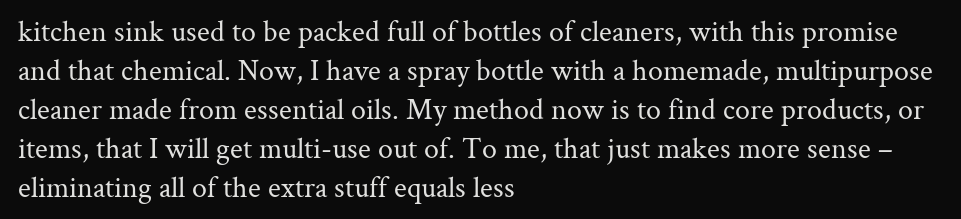kitchen sink used to be packed full of bottles of cleaners, with this promise and that chemical. Now, I have a spray bottle with a homemade, multipurpose cleaner made from essential oils. My method now is to find core products, or items, that I will get multi-use out of. To me, that just makes more sense – eliminating all of the extra stuff equals less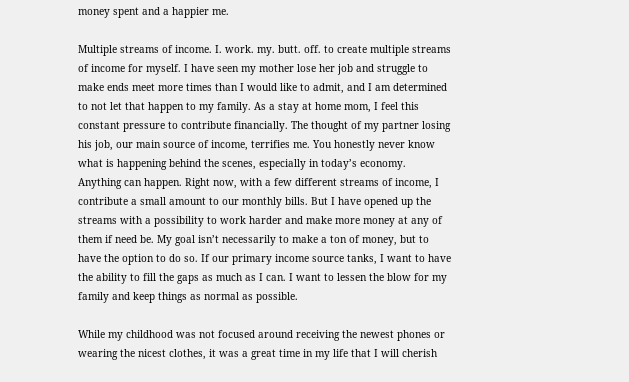money spent and a happier me.

Multiple streams of income. I. work. my. butt. off. to create multiple streams of income for myself. I have seen my mother lose her job and struggle to make ends meet more times than I would like to admit, and I am determined to not let that happen to my family. As a stay at home mom, I feel this constant pressure to contribute financially. The thought of my partner losing his job, our main source of income, terrifies me. You honestly never know what is happening behind the scenes, especially in today’s economy. Anything can happen. Right now, with a few different streams of income, I contribute a small amount to our monthly bills. But I have opened up the streams with a possibility to work harder and make more money at any of them if need be. My goal isn’t necessarily to make a ton of money, but to have the option to do so. If our primary income source tanks, I want to have the ability to fill the gaps as much as I can. I want to lessen the blow for my family and keep things as normal as possible.

While my childhood was not focused around receiving the newest phones or wearing the nicest clothes, it was a great time in my life that I will cherish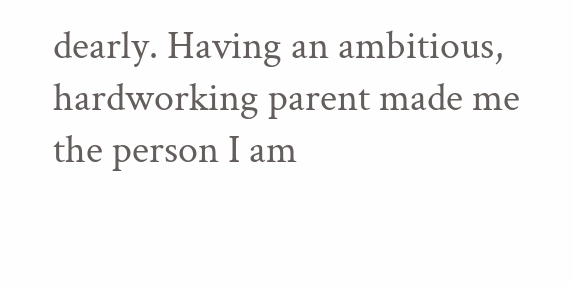dearly. Having an ambitious, hardworking parent made me the person I am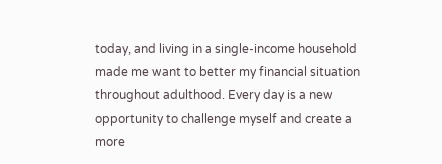today, and living in a single-income household made me want to better my financial situation throughout adulthood. Every day is a new opportunity to challenge myself and create a more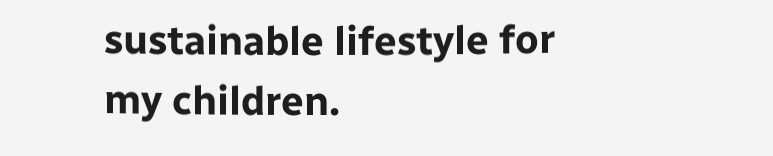sustainable lifestyle for my children.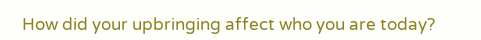How did your upbringing affect who you are today?